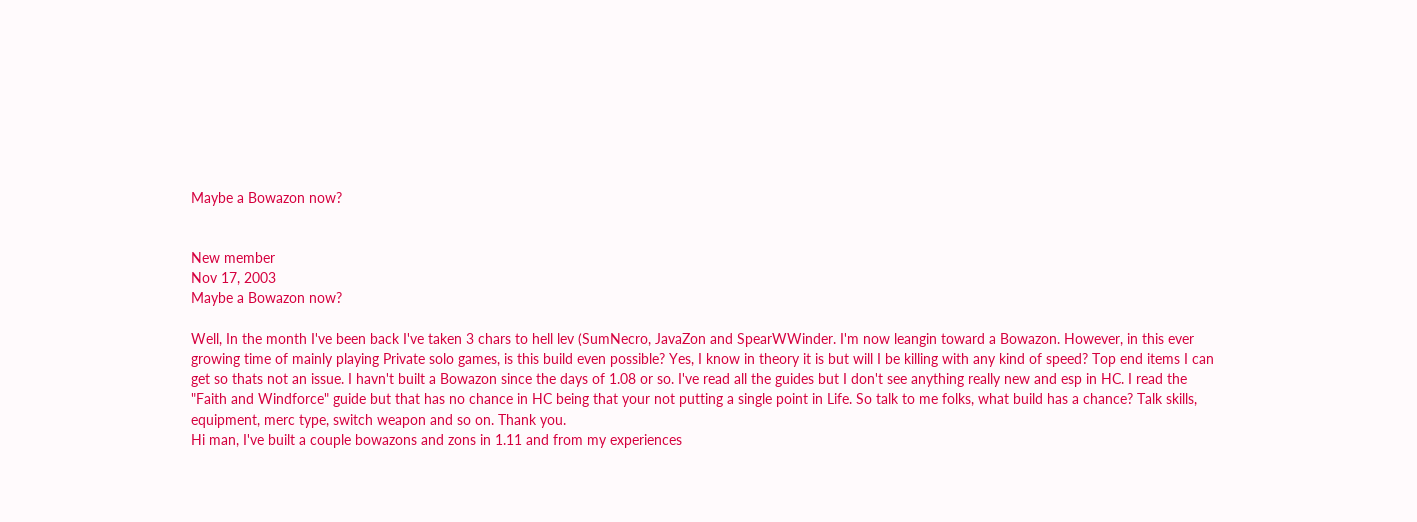Maybe a Bowazon now?


New member
Nov 17, 2003
Maybe a Bowazon now?

Well, In the month I've been back I've taken 3 chars to hell lev (SumNecro, JavaZon and SpearWWinder. I'm now leangin toward a Bowazon. However, in this ever growing time of mainly playing Private solo games, is this build even possible? Yes, I know in theory it is but will I be killing with any kind of speed? Top end items I can get so thats not an issue. I havn't built a Bowazon since the days of 1.08 or so. I've read all the guides but I don't see anything really new and esp in HC. I read the "Faith and Windforce" guide but that has no chance in HC being that your not putting a single point in Life. So talk to me folks, what build has a chance? Talk skills, equipment, merc type, switch weapon and so on. Thank you.
Hi man, I've built a couple bowazons and zons in 1.11 and from my experiences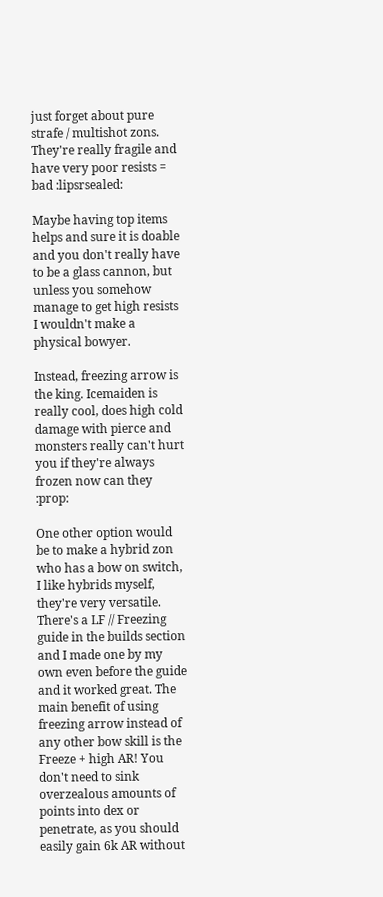just forget about pure strafe / multishot zons. They're really fragile and have very poor resists = bad :lipsrsealed:

Maybe having top items helps and sure it is doable and you don't really have to be a glass cannon, but unless you somehow manage to get high resists I wouldn't make a physical bowyer.

Instead, freezing arrow is the king. Icemaiden is really cool, does high cold damage with pierce and monsters really can't hurt you if they're always frozen now can they :prop:

One other option would be to make a hybrid zon who has a bow on switch, I like hybrids myself, they're very versatile. There's a LF // Freezing guide in the builds section and I made one by my own even before the guide and it worked great. The main benefit of using freezing arrow instead of any other bow skill is the Freeze + high AR! You don't need to sink overzealous amounts of points into dex or penetrate, as you should easily gain 6k AR without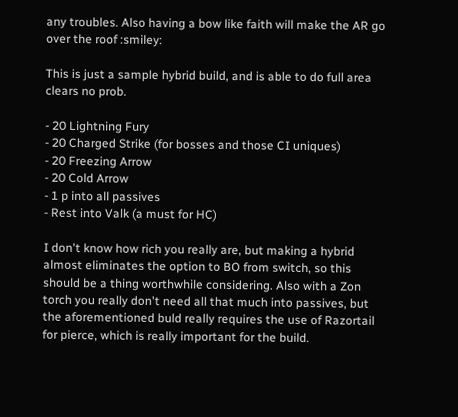any troubles. Also having a bow like faith will make the AR go over the roof :smiley:

This is just a sample hybrid build, and is able to do full area clears no prob.

- 20 Lightning Fury
- 20 Charged Strike (for bosses and those CI uniques)
- 20 Freezing Arrow
- 20 Cold Arrow
- 1 p into all passives
- Rest into Valk (a must for HC)

I don't know how rich you really are, but making a hybrid almost eliminates the option to BO from switch, so this should be a thing worthwhile considering. Also with a Zon torch you really don't need all that much into passives, but the aforementioned buld really requires the use of Razortail for pierce, which is really important for the build.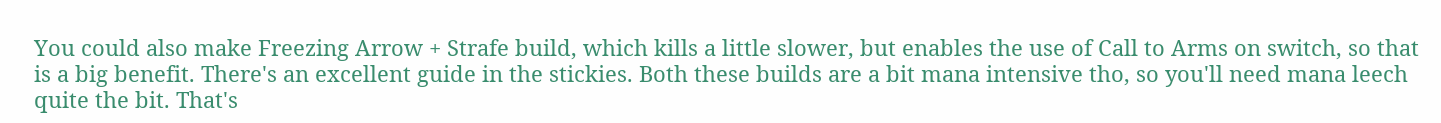You could also make Freezing Arrow + Strafe build, which kills a little slower, but enables the use of Call to Arms on switch, so that is a big benefit. There's an excellent guide in the stickies. Both these builds are a bit mana intensive tho, so you'll need mana leech quite the bit. That's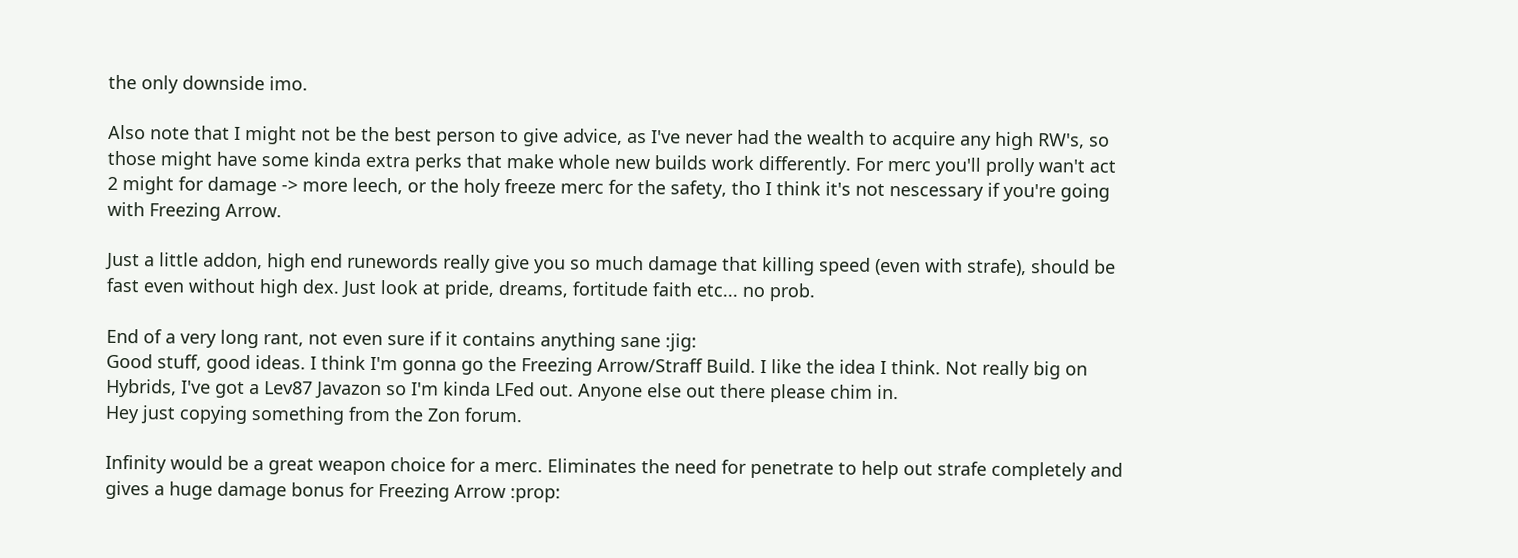the only downside imo.

Also note that I might not be the best person to give advice, as I've never had the wealth to acquire any high RW's, so those might have some kinda extra perks that make whole new builds work differently. For merc you'll prolly wan't act 2 might for damage -> more leech, or the holy freeze merc for the safety, tho I think it's not nescessary if you're going with Freezing Arrow.

Just a little addon, high end runewords really give you so much damage that killing speed (even with strafe), should be fast even without high dex. Just look at pride, dreams, fortitude faith etc... no prob.

End of a very long rant, not even sure if it contains anything sane :jig:
Good stuff, good ideas. I think I'm gonna go the Freezing Arrow/Straff Build. I like the idea I think. Not really big on Hybrids, I've got a Lev87 Javazon so I'm kinda LFed out. Anyone else out there please chim in.
Hey just copying something from the Zon forum.

Infinity would be a great weapon choice for a merc. Eliminates the need for penetrate to help out strafe completely and gives a huge damage bonus for Freezing Arrow :prop: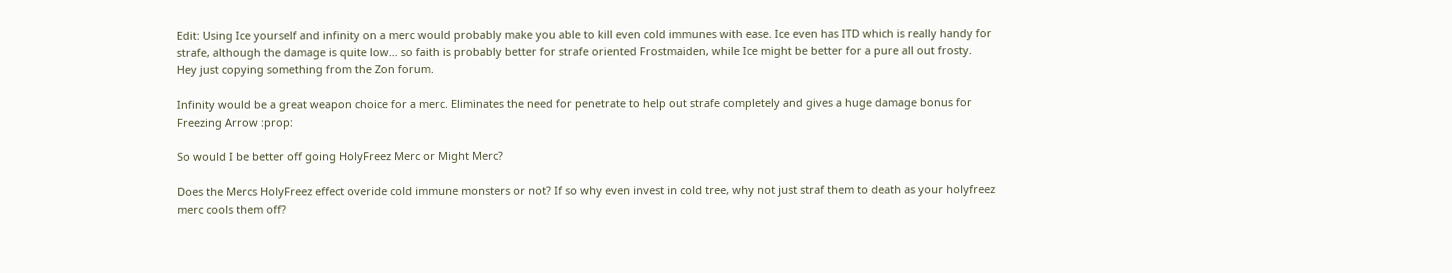Edit: Using Ice yourself and infinity on a merc would probably make you able to kill even cold immunes with ease. Ice even has ITD which is really handy for strafe, although the damage is quite low... so faith is probably better for strafe oriented Frostmaiden, while Ice might be better for a pure all out frosty.
Hey just copying something from the Zon forum.

Infinity would be a great weapon choice for a merc. Eliminates the need for penetrate to help out strafe completely and gives a huge damage bonus for Freezing Arrow :prop:

So would I be better off going HolyFreez Merc or Might Merc?

Does the Mercs HolyFreez effect overide cold immune monsters or not? If so why even invest in cold tree, why not just straf them to death as your holyfreez merc cools them off?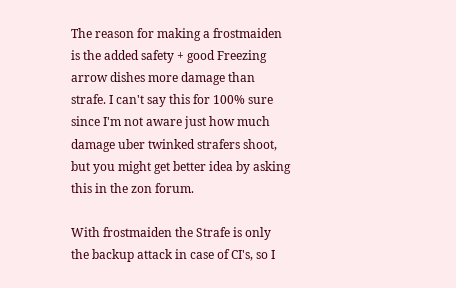The reason for making a frostmaiden is the added safety + good Freezing arrow dishes more damage than strafe. I can't say this for 100% sure since I'm not aware just how much damage uber twinked strafers shoot, but you might get better idea by asking this in the zon forum.

With frostmaiden the Strafe is only the backup attack in case of CI's, so I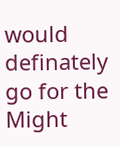would definately go for the Might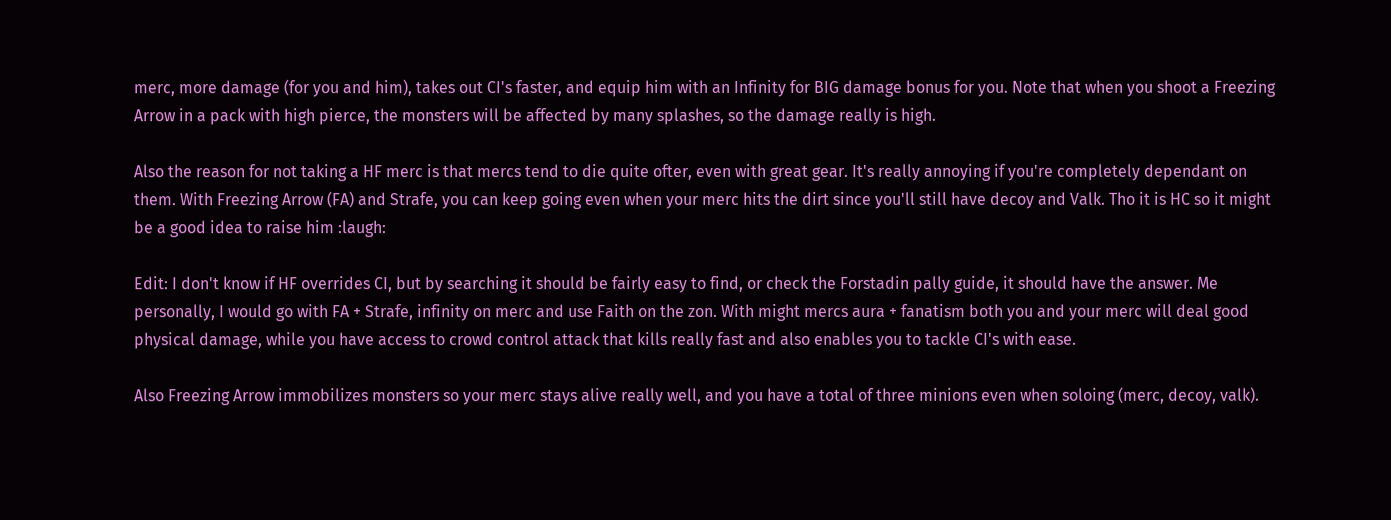merc, more damage (for you and him), takes out CI's faster, and equip him with an Infinity for BIG damage bonus for you. Note that when you shoot a Freezing Arrow in a pack with high pierce, the monsters will be affected by many splashes, so the damage really is high.

Also the reason for not taking a HF merc is that mercs tend to die quite ofter, even with great gear. It's really annoying if you're completely dependant on them. With Freezing Arrow (FA) and Strafe, you can keep going even when your merc hits the dirt since you'll still have decoy and Valk. Tho it is HC so it might be a good idea to raise him :laugh:

Edit: I don't know if HF overrides CI, but by searching it should be fairly easy to find, or check the Forstadin pally guide, it should have the answer. Me personally, I would go with FA + Strafe, infinity on merc and use Faith on the zon. With might mercs aura + fanatism both you and your merc will deal good physical damage, while you have access to crowd control attack that kills really fast and also enables you to tackle CI's with ease.

Also Freezing Arrow immobilizes monsters so your merc stays alive really well, and you have a total of three minions even when soloing (merc, decoy, valk).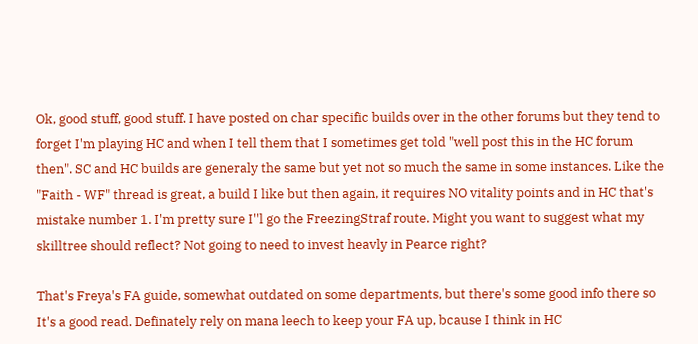Ok, good stuff, good stuff. I have posted on char specific builds over in the other forums but they tend to forget I'm playing HC and when I tell them that I sometimes get told "well post this in the HC forum then". SC and HC builds are generaly the same but yet not so much the same in some instances. Like the "Faith - WF" thread is great, a build I like but then again, it requires NO vitality points and in HC that's mistake number 1. I'm pretty sure I''l go the FreezingStraf route. Might you want to suggest what my skilltree should reflect? Not going to need to invest heavly in Pearce right?

That's Freya's FA guide, somewhat outdated on some departments, but there's some good info there so It's a good read. Definately rely on mana leech to keep your FA up, bcause I think in HC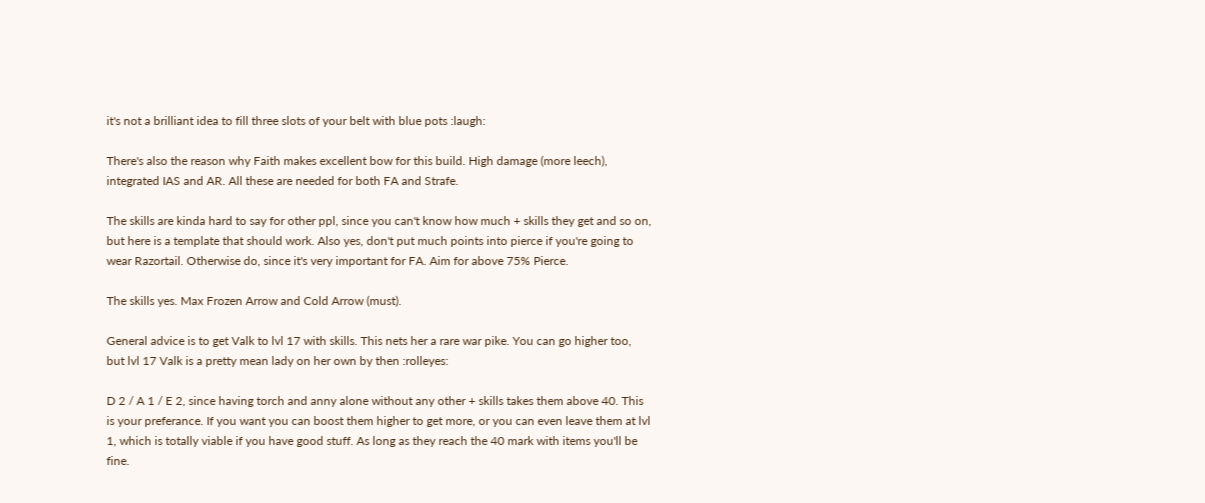it's not a brilliant idea to fill three slots of your belt with blue pots :laugh:

There's also the reason why Faith makes excellent bow for this build. High damage (more leech), integrated IAS and AR. All these are needed for both FA and Strafe.

The skills are kinda hard to say for other ppl, since you can't know how much + skills they get and so on, but here is a template that should work. Also yes, don't put much points into pierce if you're going to wear Razortail. Otherwise do, since it's very important for FA. Aim for above 75% Pierce.

The skills yes. Max Frozen Arrow and Cold Arrow (must).

General advice is to get Valk to lvl 17 with skills. This nets her a rare war pike. You can go higher too, but lvl 17 Valk is a pretty mean lady on her own by then :rolleyes:

D 2 / A 1 / E 2, since having torch and anny alone without any other + skills takes them above 40. This is your preferance. If you want you can boost them higher to get more, or you can even leave them at lvl 1, which is totally viable if you have good stuff. As long as they reach the 40 mark with items you'll be fine.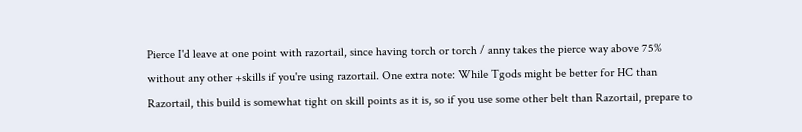Pierce I'd leave at one point with razortail, since having torch or torch / anny takes the pierce way above 75% without any other +skills if you're using razortail. One extra note: While Tgods might be better for HC than Razortail, this build is somewhat tight on skill points as it is, so if you use some other belt than Razortail, prepare to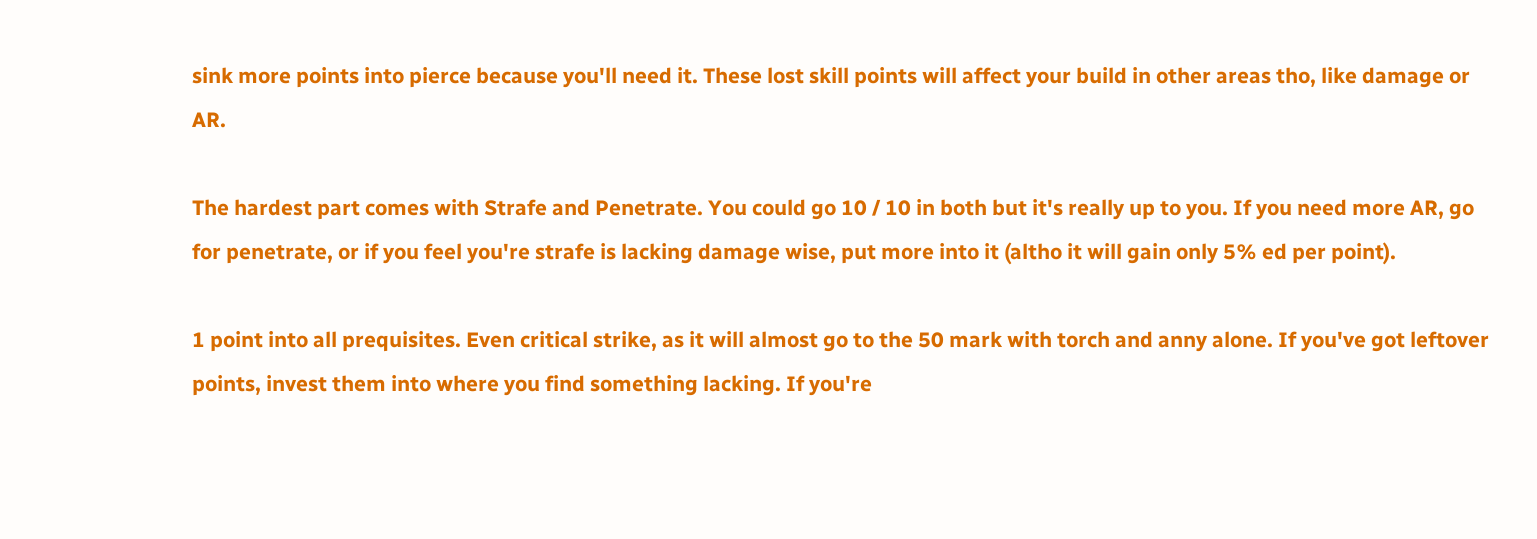sink more points into pierce because you'll need it. These lost skill points will affect your build in other areas tho, like damage or AR.

The hardest part comes with Strafe and Penetrate. You could go 10 / 10 in both but it's really up to you. If you need more AR, go for penetrate, or if you feel you're strafe is lacking damage wise, put more into it (altho it will gain only 5% ed per point).

1 point into all prequisites. Even critical strike, as it will almost go to the 50 mark with torch and anny alone. If you've got leftover points, invest them into where you find something lacking. If you're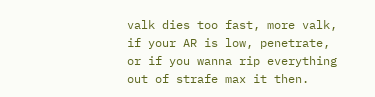valk dies too fast, more valk, if your AR is low, penetrate, or if you wanna rip everything out of strafe max it then.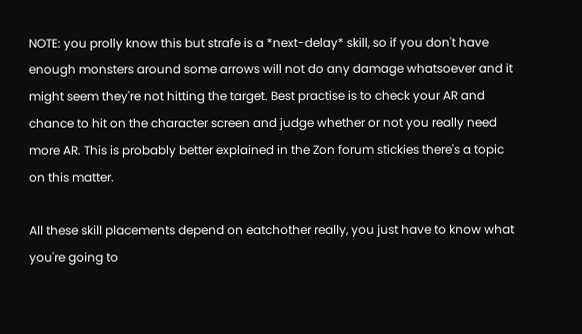NOTE: you prolly know this but strafe is a *next-delay* skill, so if you don't have enough monsters around some arrows will not do any damage whatsoever and it might seem they're not hitting the target. Best practise is to check your AR and chance to hit on the character screen and judge whether or not you really need more AR. This is probably better explained in the Zon forum stickies there's a topic on this matter.

All these skill placements depend on eatchother really, you just have to know what you're going to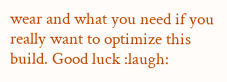wear and what you need if you really want to optimize this build. Good luck :laugh: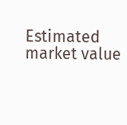Estimated market value